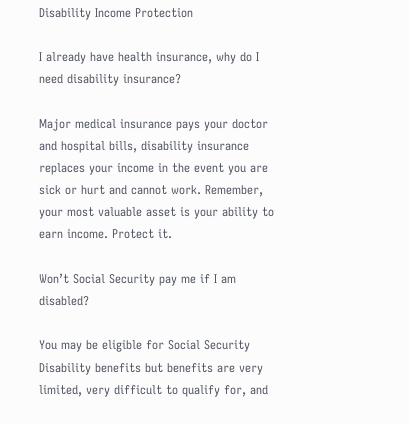Disability Income Protection

I already have health insurance, why do I need disability insurance?

Major medical insurance pays your doctor and hospital bills, disability insurance replaces your income in the event you are sick or hurt and cannot work. Remember, your most valuable asset is your ability to earn income. Protect it.

Won’t Social Security pay me if I am disabled?

You may be eligible for Social Security Disability benefits but benefits are very limited, very difficult to qualify for, and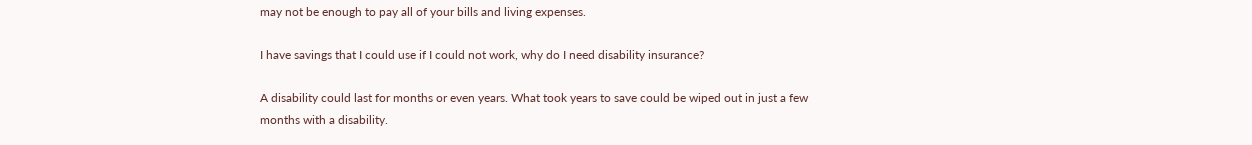may not be enough to pay all of your bills and living expenses.

I have savings that I could use if I could not work, why do I need disability insurance?

A disability could last for months or even years. What took years to save could be wiped out in just a few months with a disability.